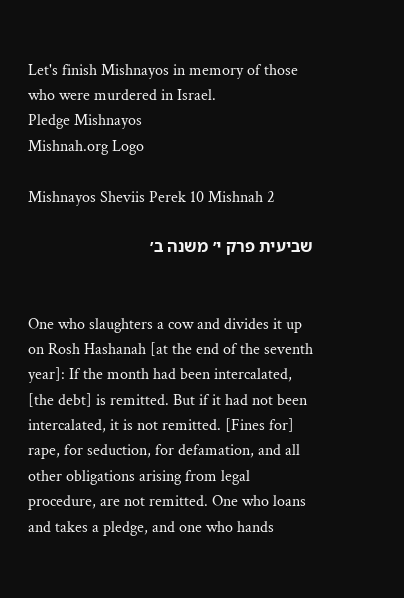Let's finish Mishnayos in memory of those who were murdered in Israel.
Pledge Mishnayos
Mishnah.org Logo

Mishnayos Sheviis Perek 10 Mishnah 2

שביעית פרק י׳ משנה ב׳


One who slaughters a cow and divides it up on Rosh Hashanah [at the end of the seventh year]: If the month had been intercalated, [the debt] is remitted. But if it had not been intercalated, it is not remitted. [Fines for] rape, for seduction, for defamation, and all other obligations arising from legal procedure, are not remitted. One who loans and takes a pledge, and one who hands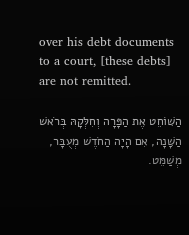over his debt documents to a court, [these debts] are not remitted.

הַשּׁוֹחֵט אֶת הַפָּרָה וְחִלְּקָהּ בְּרֹאשׁ הַשָּׁנָה, אִם הָיָה הַחֹדֶשׁ מְעֻבָּר, מְשַׁמֵּט.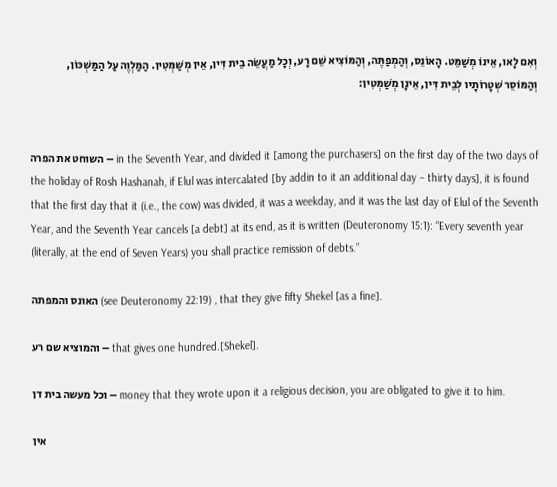וְאִם לָאו, אֵינוֹ מְשַׁמֵּט. הָאוֹנֵס, וְהַמְפַתֶּה, וְהַמּוֹצִיא שֵׁם רָע, וְכָל מַעֲשֵׂה בֵית דִּין, אֵין מְשַׁמְּטִין. הַמַּלְוֶה עַל הַמַּשְׁכּוֹן, וְהַמּוֹסֵר שְׁטָרוֹתָיו לְבֵית דִּין, אֵינָן מְשַׁמְּטִין:


השוחט את הפרה – in the Seventh Year, and divided it [among the purchasers] on the first day of the two days of the holiday of Rosh Hashanah, if Elul was intercalated [by addin to it an additional day – thirty days], it is found that the first day that it (i.e., the cow) was divided, it was a weekday, and it was the last day of Elul of the Seventh Year, and the Seventh Year cancels [a debt] at its end, as it is written (Deuteronomy 15:1): “Every seventh year (literally, at the end of Seven Years) you shall practice remission of debts.”

האונס והמפתה (see Deuteronomy 22:19) , that they give fifty Shekel [as a fine].

והמוציא שם רע – that gives one hundred.[Shekel].

וכל מעשה בית דן – money that they wrote upon it a religious decision, you are obligated to give it to him.

אין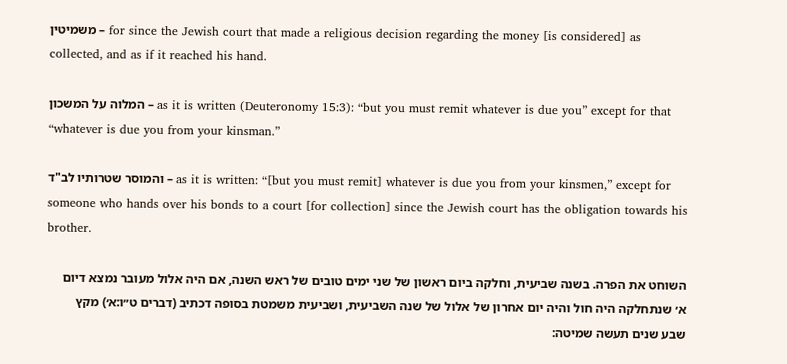משמיטין – for since the Jewish court that made a religious decision regarding the money [is considered] as collected, and as if it reached his hand.

המלוה על המשכון – as it is written (Deuteronomy 15:3): “but you must remit whatever is due you” except for that “whatever is due you from your kinsman.”

והמוסר שטרותיו לב"ד – as it is written: “[but you must remit] whatever is due you from your kinsmen,” except for someone who hands over his bonds to a court [for collection] since the Jewish court has the obligation towards his brother.

השוחט את הפרה. בשנה שביעית, וחלקה ביום ראשון של שני ימים טובים של ראש השנה, אם היה אלול מעובר נמצא דיום א׳ שנתחלקה היה חול והיה יום אחרון של אלול של שנה השביעית, ושביעית משמטת בסופה דכתיב (דברים ט״ו:א׳) מקץ שבע שנים תעשה שמיטה: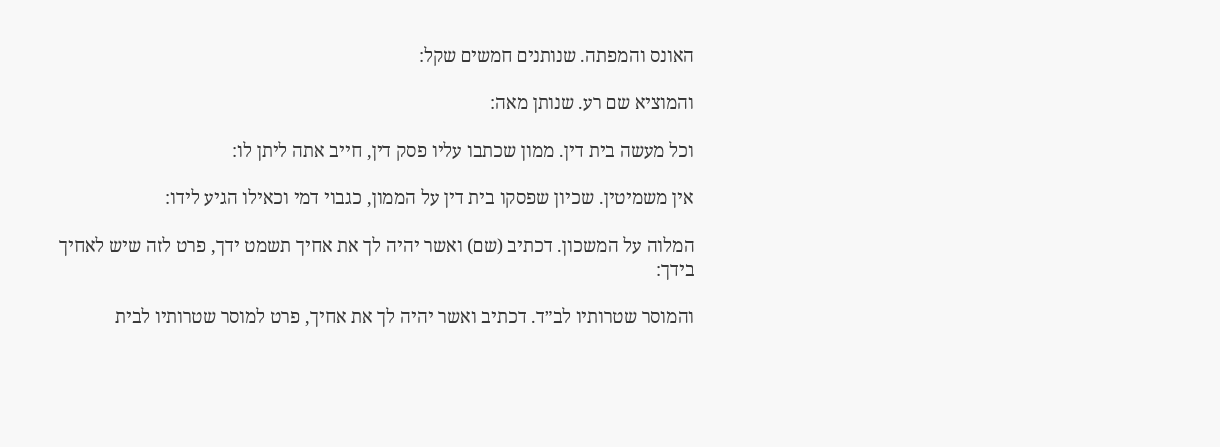האונס והמפתה. שנותנים חמשים שקל:

והמוציא שם רע. שנותן מאה:

וכל מעשה בית דין. ממון שכתבו עליו פסק דין, חייב אתה ליתן לו:

אין משמיטין. שכיון שפסקו בית דין על הממון, כגבוי דמי וכאילו הגיע לידו:

המלוה על המשכון. דכתיב (שם) ואשר יהיה לך את אחיך תשמט ידך, פרט לזה שיש לאחיך בידך:

והמוסר שטרותיו לב״ד. דכתיב ואשר יהיה לך את אחיך, פרט למוסר שטרותיו לבית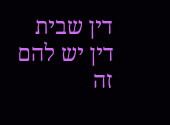דין שבית דין יש להם זה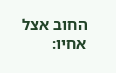החוב אצל אחיו: